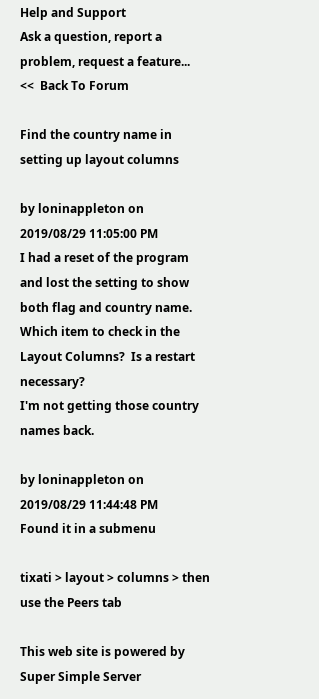Help and Support
Ask a question, report a problem, request a feature...
<<  Back To Forum

Find the country name in setting up layout columns

by loninappleton on 2019/08/29 11:05:00 PM
I had a reset of the program and lost the setting to show  both flag and country name.  Which item to check in the Layout Columns?  Is a restart necessary?
I'm not getting those country names back.

by loninappleton on 2019/08/29 11:44:48 PM
Found it in a submenu

tixati > layout > columns > then use the Peers tab

This web site is powered by Super Simple Server